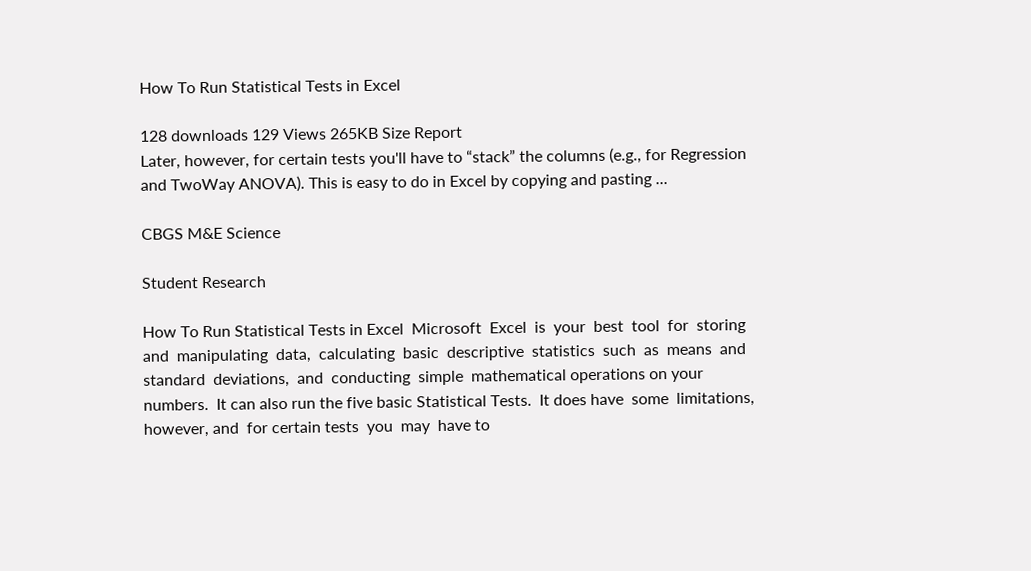How To Run Statistical Tests in Excel

128 downloads 129 Views 265KB Size Report
Later, however, for certain tests you'll have to “stack” the columns (e.g., for Regression and TwoWay ANOVA). This is easy to do in Excel by copying and pasting ...

CBGS M&E Science

Student Research

How To Run Statistical Tests in Excel  Microsoft  Excel  is  your  best  tool  for  storing  and  manipulating  data,  calculating  basic  descriptive  statistics  such  as  means  and  standard  deviations,  and  conducting  simple  mathematical operations on your numbers.  It can also run the five basic Statistical Tests.  It does have  some  limitations, however, and  for certain tests  you  may  have to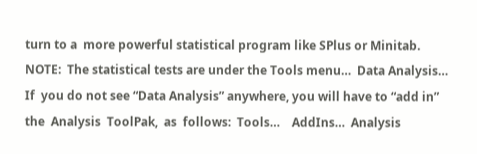turn to a  more powerful statistical program like SPlus or Minitab.  NOTE:  The statistical tests are under the Tools menu…  Data Analysis…  If  you do not see “Data Analysis” anywhere, you will have to “add in”  the  Analysis  ToolPak,  as  follows:  Tools…    AddIns…  Analysis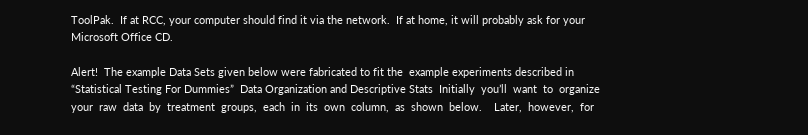ToolPak.  If at RCC, your computer should find it via the network.  If at home, it will probably ask for your Microsoft Office CD.

Alert!  The example Data Sets given below were fabricated to fit the  example experiments described in “Statistical Testing For Dummies”  Data Organization and Descriptive Stats  Initially  you’ll  want  to  organize  your  raw  data  by  treatment  groups,  each  in  its  own  column,  as  shown  below.    Later,  however,  for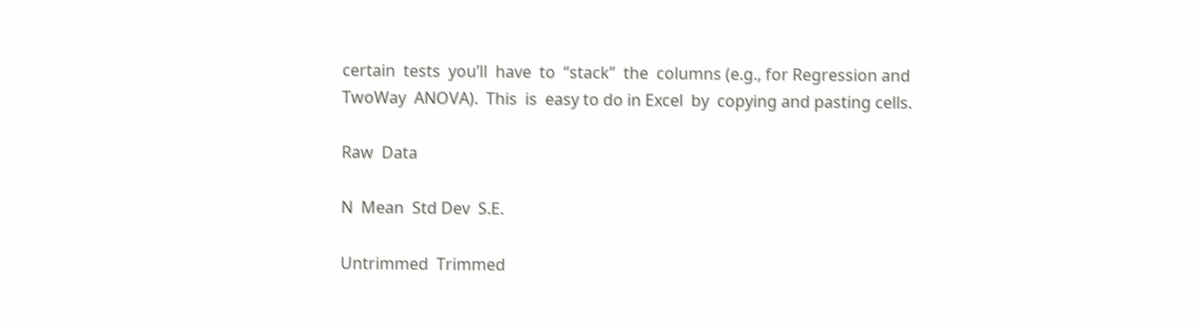certain  tests  you’ll  have  to  “stack”  the  columns (e.g., for Regression and TwoWay  ANOVA).  This  is  easy to do in Excel  by  copying and pasting cells.

Raw  Data

N  Mean  Std Dev  S.E.

Untrimmed  Trimmed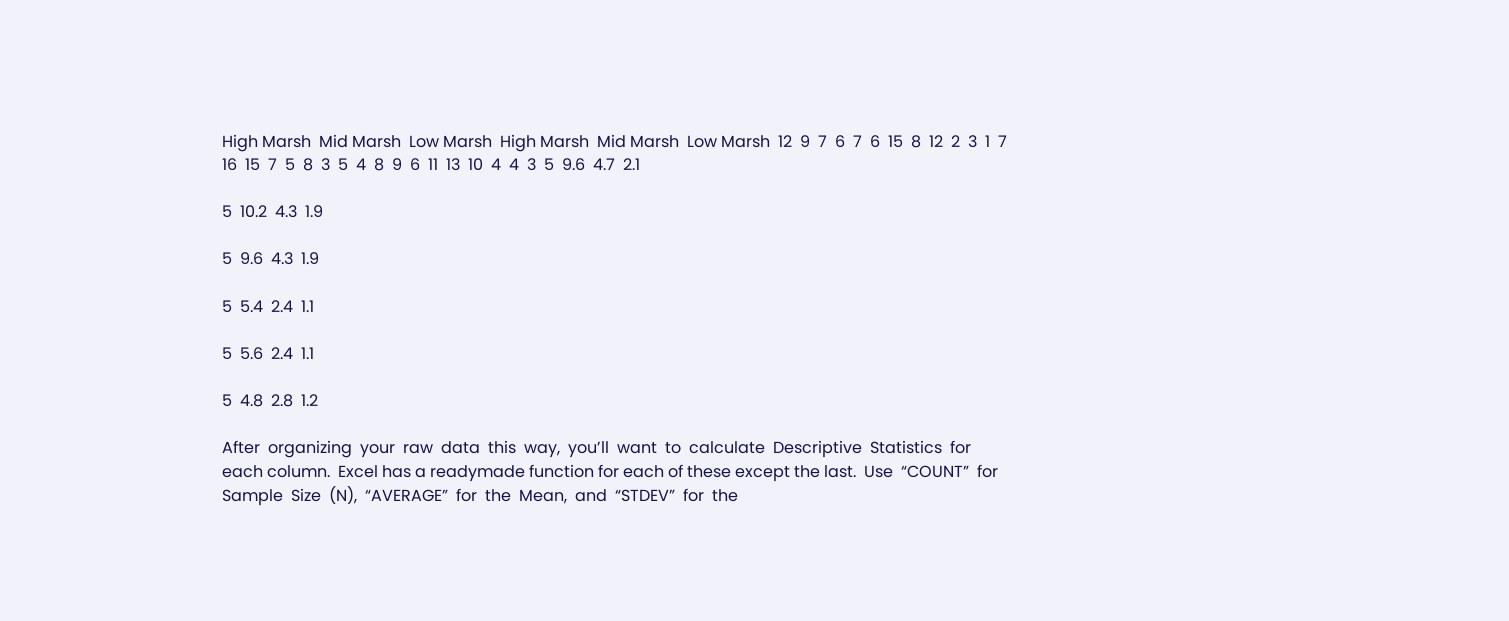High Marsh  Mid Marsh  Low Marsh  High Marsh  Mid Marsh  Low Marsh  12  9  7  6  7  6  15  8  12  2  3  1  7  16  15  7  5  8  3  5  4  8  9  6  11  13  10  4  4  3  5  9.6  4.7  2.1

5  10.2  4.3  1.9

5  9.6  4.3  1.9

5  5.4  2.4  1.1

5  5.6  2.4  1.1

5  4.8  2.8  1.2

After  organizing  your  raw  data  this  way,  you’ll  want  to  calculate  Descriptive  Statistics  for each column.  Excel has a readymade function for each of these except the last.  Use  “COUNT”  for  Sample  Size  (N),  “AVERAGE”  for  the  Mean,  and  “STDEV”  for  the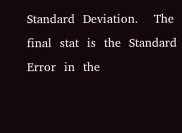Standard  Deviation.    The  final  stat  is  the  Standard  Error  in  the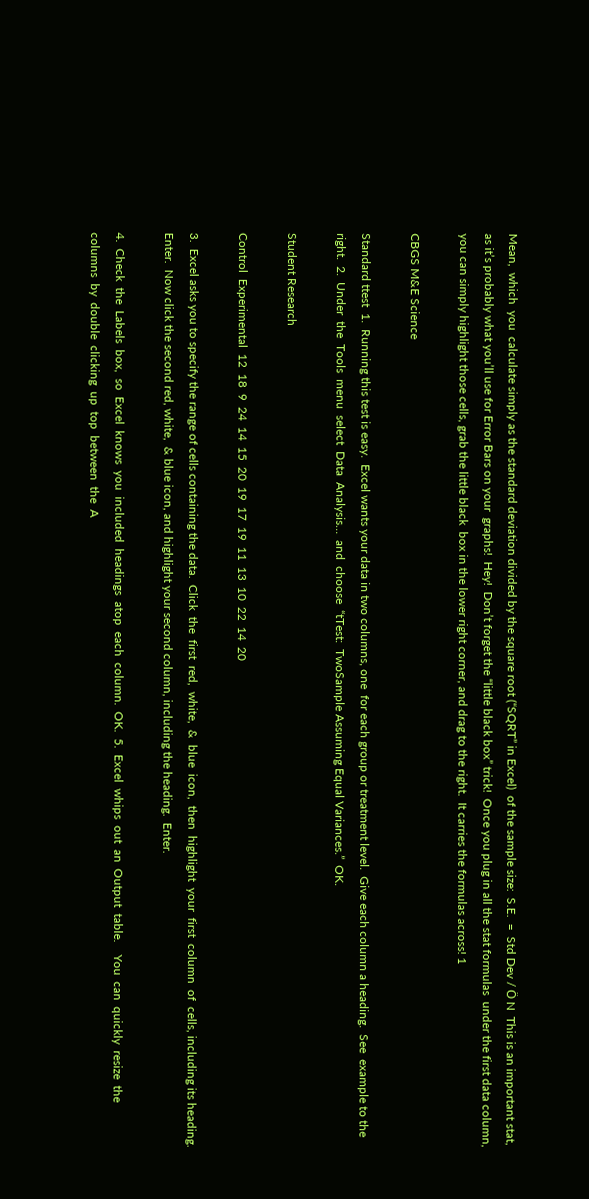Mean,  which  you  calculate simply as the standard deviation divided by the square root (“SQRT” in Excel)  of the sample size:  S.E.  =  Std Dev / Ö N  This is an important stat, as it’s probably what you’ll use for Error Bars on your  graphs!  Hey!  Don’t forget the “little black box” trick!  Once you plug in all the stat formulas  under the first data column, you can simply highlight those cells, grab the little black  box in the lower right corner, and drag to the right.  It carries the formulas across! 1

CBGS M&E Science

Standard ttest  1.  Running this test is easy.  Excel wants your data in two columns, one  for each group or treatment level.  Give each column a heading.  See  example to the right.  2.  Under  the  Tools  menu  select  Data  Analysis…  and  choose  “tTest:  TwoSample Assuming Equal Variances.”  OK.

Student Research

Control  Experimental  12  18  9  24  14  15  20  19  17  19  11  13  10  22  14  20

3.  Excel asks you to specify the range of cells containing the data.  Click  the  first  red,  white,  &  blue  icon,  then  highlight  your  first  column  of  cells, including its heading.  Enter.  Now click the second red, white,  & blue icon, and highlight your second column, including the heading.  Enter.

4.  Check  the  Labels  box,  so  Excel  knows  you  included  headings  atop  each  column.  OK.  5.  Excel  whips  out  an  Output  table.    You  can  quickly  resize  the  columns  by  double  clicking  up  top  between  the  A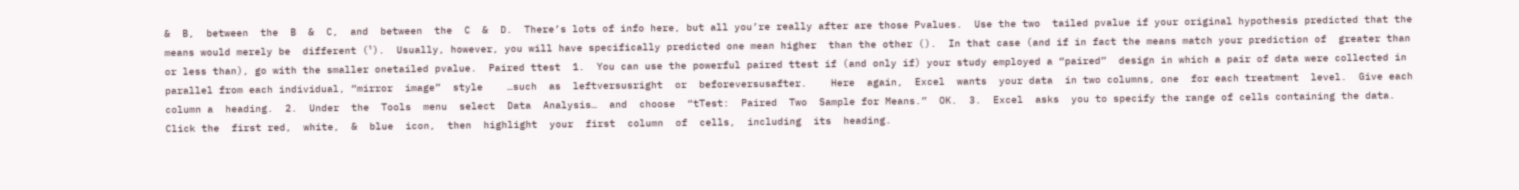&  B,  between  the  B  &  C,  and  between  the  C  &  D.  There’s lots of info here, but all you’re really after are those Pvalues.  Use the two  tailed pvalue if your original hypothesis predicted that the means would merely be  different (¹).  Usually, however, you will have specifically predicted one mean higher  than the other ().  In that case (and if in fact the means match your prediction of  greater than or less than), go with the smaller onetailed pvalue.  Paired ttest  1.  You can use the powerful paired ttest if (and only if) your study employed a “paired”  design in which a pair of data were collected in parallel from each individual, “mirror  image”  style    …such  as  leftversusright  or  beforeversusafter.    Here  again,  Excel  wants  your data  in two columns, one  for each treatment  level.  Give each column a  heading.  2.  Under  the  Tools  menu  select  Data  Analysis…  and  choose  “tTest:  Paired  Two  Sample for Means.”  OK.  3.  Excel  asks  you to specify the range of cells containing the data.  Click the  first red,  white,  &  blue  icon,  then  highlight  your  first  column  of  cells,  including  its  heading.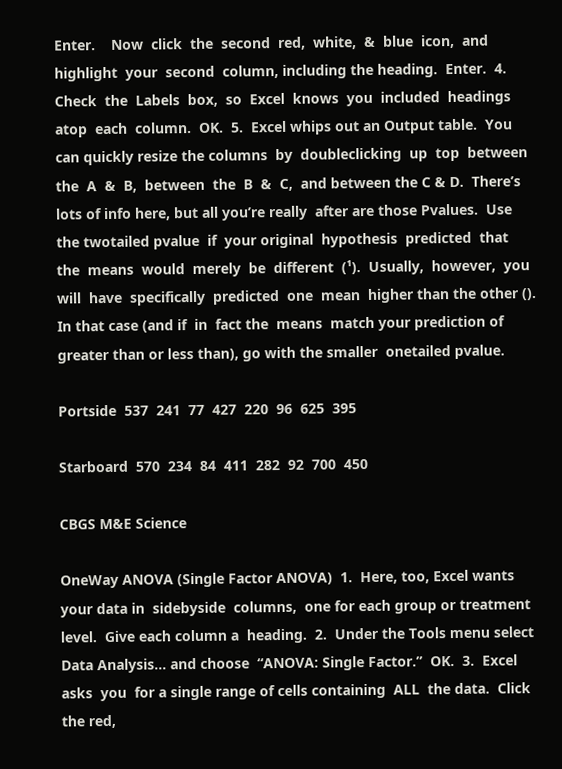Enter.    Now  click  the  second  red,  white,  &  blue  icon,  and  highlight  your  second  column, including the heading.  Enter.  4.  Check  the  Labels  box,  so  Excel  knows  you  included  headings  atop  each  column.  OK.  5.  Excel whips out an Output table.  You can quickly resize the columns  by  doubleclicking  up  top  between  the  A  &  B,  between  the  B  &  C,  and between the C & D.  There’s lots of info here, but all you’re really  after are those Pvalues.  Use the twotailed pvalue  if  your original  hypothesis  predicted  that  the  means  would  merely  be  different  (¹).  Usually,  however,  you  will  have  specifically  predicted  one  mean  higher than the other ().  In that case (and if  in  fact the  means  match your prediction of greater than or less than), go with the smaller  onetailed pvalue.

Portside  537  241  77  427  220  96  625  395

Starboard  570  234  84  411  282  92  700  450

CBGS M&E Science

OneWay ANOVA (Single Factor ANOVA)  1.  Here, too, Excel wants  your data in  sidebyside  columns,  one for each group or treatment level.  Give each column a  heading.  2.  Under the Tools menu select Data Analysis… and choose  “ANOVA: Single Factor.”  OK.  3.  Excel  asks  you  for a single range of cells containing  ALL  the data.  Click the red,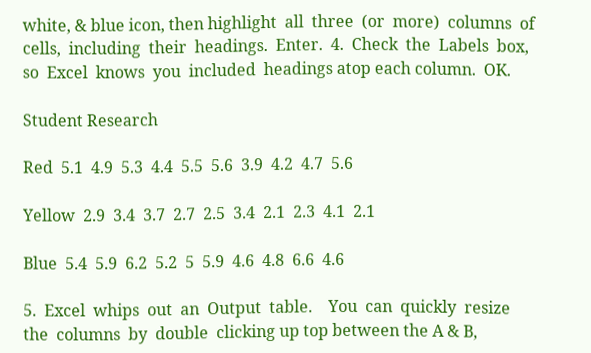white, & blue icon, then highlight  all  three  (or  more)  columns  of  cells,  including  their  headings.  Enter.  4.  Check  the  Labels  box,  so  Excel  knows  you  included  headings atop each column.  OK.

Student Research

Red  5.1  4.9  5.3  4.4  5.5  5.6  3.9  4.2  4.7  5.6

Yellow  2.9  3.4  3.7  2.7  2.5  3.4  2.1  2.3  4.1  2.1

Blue  5.4  5.9  6.2  5.2  5  5.9  4.6  4.8  6.6  4.6

5.  Excel  whips  out  an  Output  table.    You  can  quickly  resize  the  columns  by  double  clicking up top between the A & B,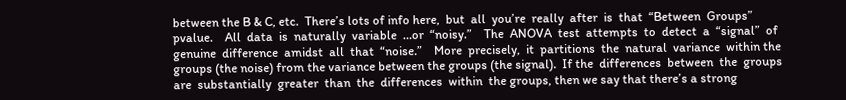between the B & C, etc.  There’s lots of info here,  but  all  you’re  really  after  is  that  “Between  Groups”  pvalue.    All  data  is  naturally  variable  …or  “noisy.”    The  ANOVA  test  attempts  to  detect  a  “signal”  of  genuine  difference  amidst  all  that  “noise.”    More  precisely,  it  partitions  the  natural  variance  within the groups (the noise) from the variance between the groups (the signal).  If the  differences  between  the  groups  are  substantially  greater  than  the  differences  within  the groups, then we say that there’s a strong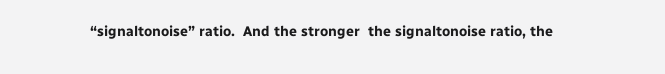“signaltonoise” ratio.  And the stronger  the signaltonoise ratio, the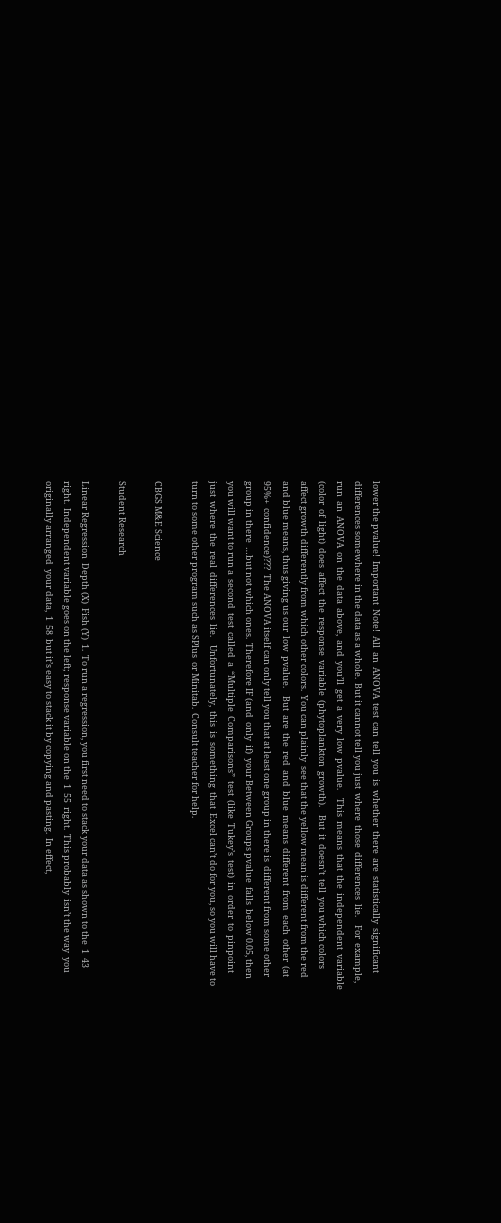lower the pvalue!  Important  Note!  All  an  ANOVA  test  can  tell  you  is  whether  there  are  statistically  significant differences somewhere in the data as a whole.  But it cannot tell you just  where  those  differences  lie.    For  example,  run  an  ANOVA  on  the  data  above,  and  you’ll  get  a  very  low  pvalue.    This  means  that  the  independent  variable  (color  of  light)  does  affect  the  response  variable  (phytoplankton  growth).    But  it  doesn’t  tell  you which colors affect growth differently from which other colors.  You can plainly  see that the yellow mean is different from the red and blue means, thus giving us our  low  pvalue.    But  are  the  red  and  blue  means  different  from  each  other  (at  95%+  confidence)???  The ANOVA itself can only tell you that at least one group in there is  different from some other group in there  …but not which ones.  Therefore IF (and  only  if)  your Between Groups pvalue  falls  below 0.05, then  you will want to run a  second  test  called  a  “Multiple  Comparisons”  test  (like  Tukey’s  test)  in  order  to  pinpoint  just  where  the  real  differences  lie.    Unfortunately,  this  is  something  that  Excel can’t do for you, so you will have to turn to some other program such as SPlus  or Minitab.  Consult teacher for help.

CBGS M&E Science

Student Research

Linear Regression  Depth (X)  Fish (Y)  1.  To run a regression, you first need to stack your data as shown to the  1  43  right.  Independent variable goes on the left; response variable on the  1  55  right.  This probably  isn’t the way  you originally arranged  your data,  1  58  but it’s easy to stack it by copying and pasting.  In effect,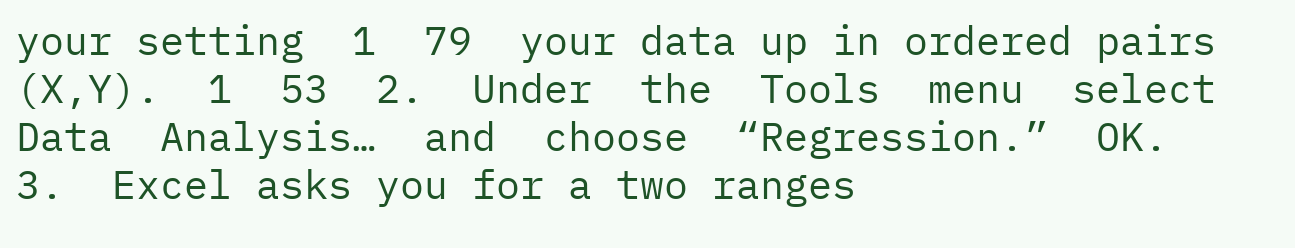your setting  1  79  your data up in ordered pairs (X,Y).  1  53  2.  Under  the  Tools  menu  select  Data  Analysis…  and  choose  “Regression.”  OK.  3.  Excel asks you for a two ranges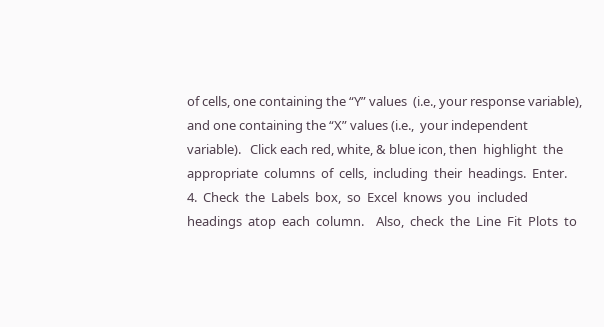of cells, one containing the “Y” values  (i.e., your response variable), and one containing the “X” values (i.e.,  your independent variable).   Click each red, white, & blue icon, then  highlight  the  appropriate  columns  of  cells,  including  their  headings.  Enter.  4.  Check  the  Labels  box,  so  Excel  knows  you  included  headings  atop  each  column.    Also,  check  the  Line  Fit  Plots  to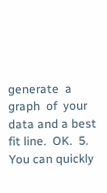generate  a  graph  of  your data and a best fit line.  OK.  5.  You can quickly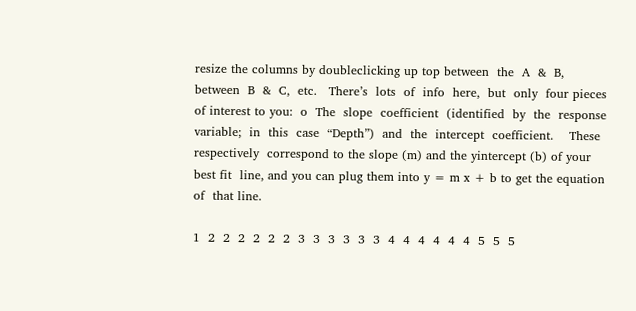resize the columns by doubleclicking up top between  the  A  &  B,  between  B  &  C,  etc.   There’s  lots  of  info  here,  but  only  four pieces of interest to you:  o  The  slope  coefficient  (identified  by  the  response  variable;  in  this  case  “Depth”)  and  the  intercept  coefficient.    These  respectively  correspond to the slope (m) and the yintercept (b) of your best fit  line, and you can plug them into y = m x + b to get the equation of  that line.

1  2  2  2  2  2  2  3  3  3  3  3  3  4  4  4  4  4  4  5  5  5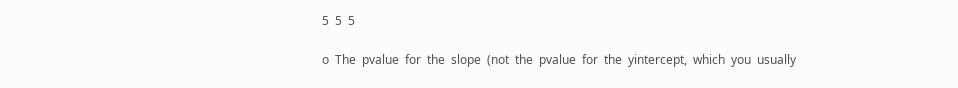5  5  5

o  The  pvalue  for  the  slope  (not  the  pvalue  for  the  yintercept,  which  you  usually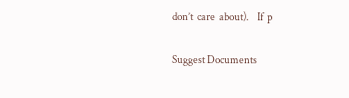don’t  care  about).    If  p

Suggest Documents